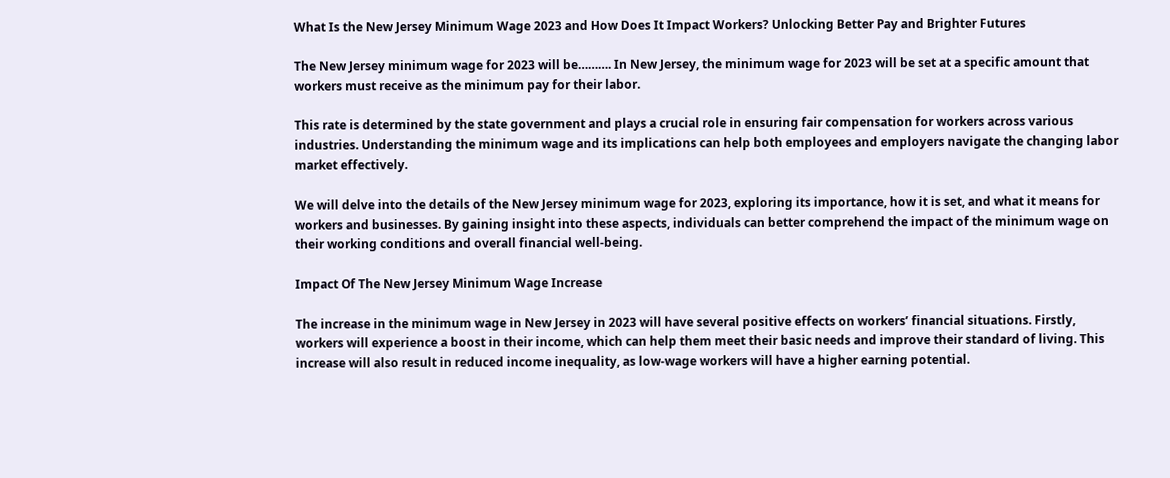What Is the New Jersey Minimum Wage 2023 and How Does It Impact Workers? Unlocking Better Pay and Brighter Futures

The New Jersey minimum wage for 2023 will be………. In New Jersey, the minimum wage for 2023 will be set at a specific amount that workers must receive as the minimum pay for their labor.

This rate is determined by the state government and plays a crucial role in ensuring fair compensation for workers across various industries. Understanding the minimum wage and its implications can help both employees and employers navigate the changing labor market effectively.

We will delve into the details of the New Jersey minimum wage for 2023, exploring its importance, how it is set, and what it means for workers and businesses. By gaining insight into these aspects, individuals can better comprehend the impact of the minimum wage on their working conditions and overall financial well-being.

Impact Of The New Jersey Minimum Wage Increase

The increase in the minimum wage in New Jersey in 2023 will have several positive effects on workers’ financial situations. Firstly, workers will experience a boost in their income, which can help them meet their basic needs and improve their standard of living. This increase will also result in reduced income inequality, as low-wage workers will have a higher earning potential.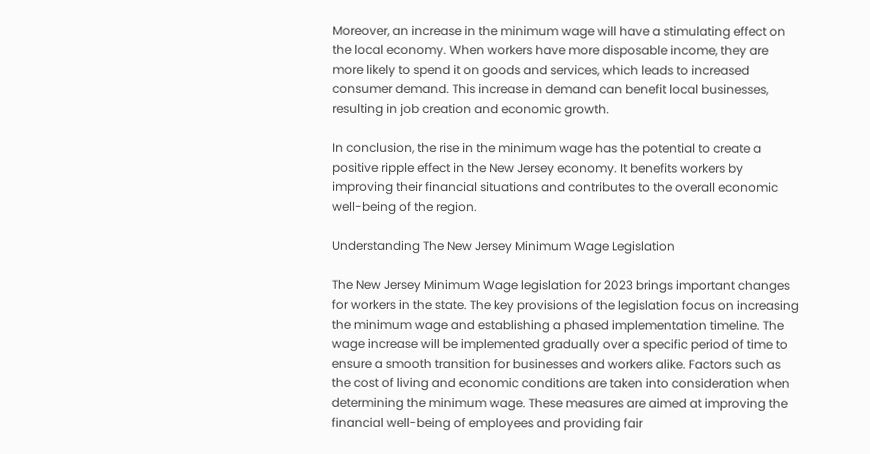Moreover, an increase in the minimum wage will have a stimulating effect on the local economy. When workers have more disposable income, they are more likely to spend it on goods and services, which leads to increased consumer demand. This increase in demand can benefit local businesses, resulting in job creation and economic growth.

In conclusion, the rise in the minimum wage has the potential to create a positive ripple effect in the New Jersey economy. It benefits workers by improving their financial situations and contributes to the overall economic well-being of the region.

Understanding The New Jersey Minimum Wage Legislation

The New Jersey Minimum Wage legislation for 2023 brings important changes for workers in the state. The key provisions of the legislation focus on increasing the minimum wage and establishing a phased implementation timeline. The wage increase will be implemented gradually over a specific period of time to ensure a smooth transition for businesses and workers alike. Factors such as the cost of living and economic conditions are taken into consideration when determining the minimum wage. These measures are aimed at improving the financial well-being of employees and providing fair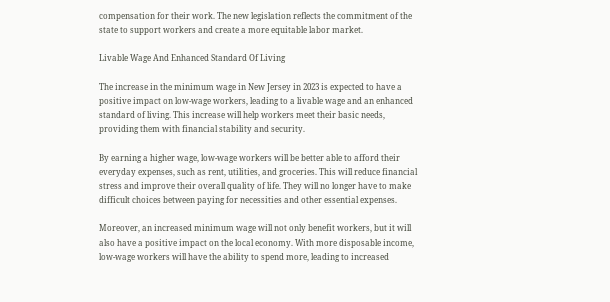compensation for their work. The new legislation reflects the commitment of the state to support workers and create a more equitable labor market.

Livable Wage And Enhanced Standard Of Living

The increase in the minimum wage in New Jersey in 2023 is expected to have a positive impact on low-wage workers, leading to a livable wage and an enhanced standard of living. This increase will help workers meet their basic needs, providing them with financial stability and security.

By earning a higher wage, low-wage workers will be better able to afford their everyday expenses, such as rent, utilities, and groceries. This will reduce financial stress and improve their overall quality of life. They will no longer have to make difficult choices between paying for necessities and other essential expenses.

Moreover, an increased minimum wage will not only benefit workers, but it will also have a positive impact on the local economy. With more disposable income, low-wage workers will have the ability to spend more, leading to increased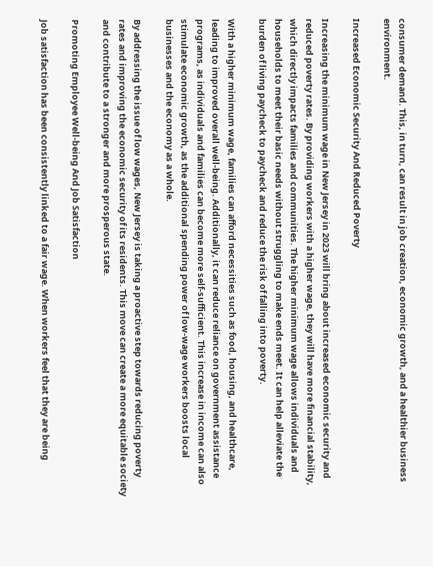consumer demand. This, in turn, can result in job creation, economic growth, and a healthier business environment.

Increased Economic Security And Reduced Poverty

Increasing the minimum wage in New Jersey in 2023 will bring about increased economic security and reduced poverty rates. By providing workers with a higher wage, they will have more financial stability, which directly impacts families and communities. The higher minimum wage allows individuals and households to meet their basic needs without struggling to make ends meet. It can help alleviate the burden of living paycheck to paycheck and reduce the risk of falling into poverty.

With a higher minimum wage, families can afford necessities such as food, housing, and healthcare, leading to improved overall well-being. Additionally, it can reduce reliance on government assistance programs, as individuals and families can become more self-sufficient. This increase in income can also stimulate economic growth, as the additional spending power of low-wage workers boosts local businesses and the economy as a whole.

By addressing the issue of low wages, New Jersey is taking a proactive step towards reducing poverty rates and improving the economic security of its residents. This move can create a more equitable society and contribute to a stronger and more prosperous state.

Promoting Employee Well-being And Job Satisfaction

Job satisfaction has been consistently linked to a fair wage. When workers feel that they are being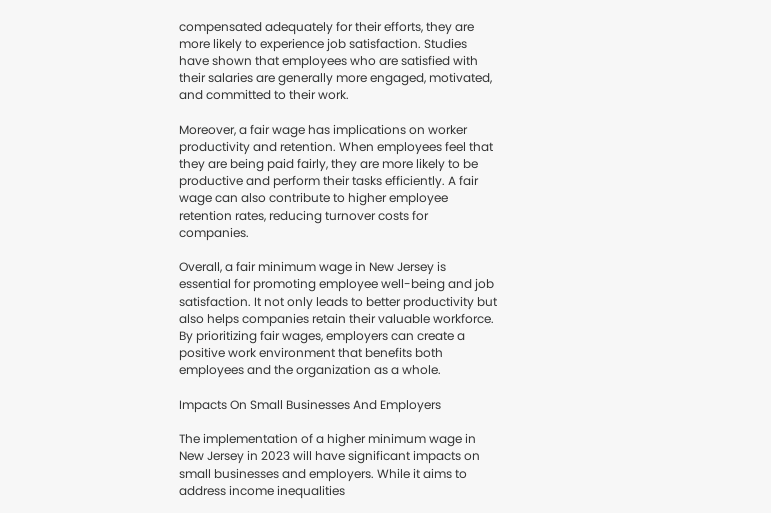compensated adequately for their efforts, they are more likely to experience job satisfaction. Studies have shown that employees who are satisfied with their salaries are generally more engaged, motivated, and committed to their work.

Moreover, a fair wage has implications on worker productivity and retention. When employees feel that they are being paid fairly, they are more likely to be productive and perform their tasks efficiently. A fair wage can also contribute to higher employee retention rates, reducing turnover costs for companies.

Overall, a fair minimum wage in New Jersey is essential for promoting employee well-being and job satisfaction. It not only leads to better productivity but also helps companies retain their valuable workforce. By prioritizing fair wages, employers can create a positive work environment that benefits both employees and the organization as a whole.

Impacts On Small Businesses And Employers

The implementation of a higher minimum wage in New Jersey in 2023 will have significant impacts on small businesses and employers. While it aims to address income inequalities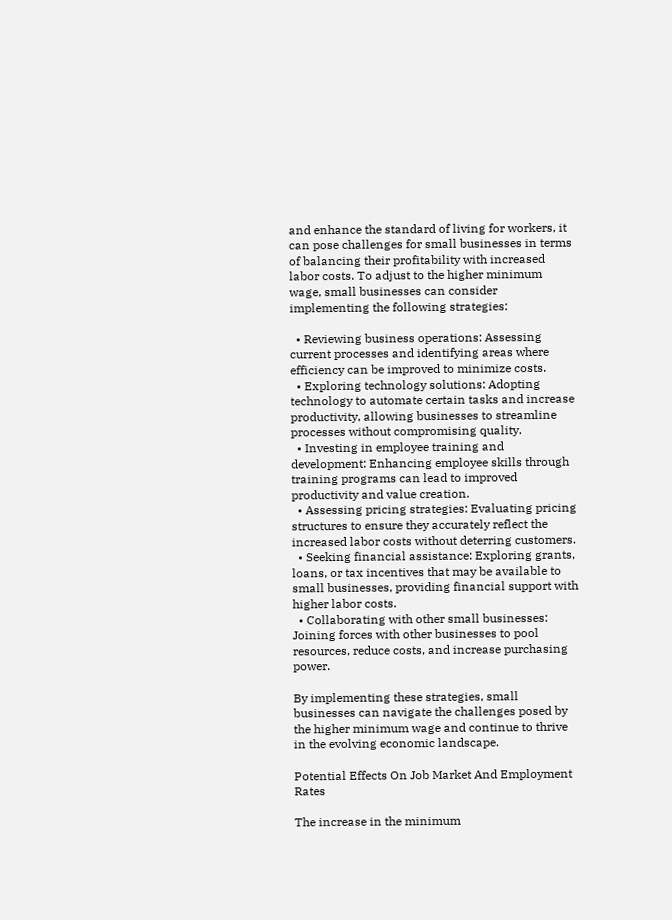and enhance the standard of living for workers, it can pose challenges for small businesses in terms of balancing their profitability with increased labor costs. To adjust to the higher minimum wage, small businesses can consider implementing the following strategies:

  • Reviewing business operations: Assessing current processes and identifying areas where efficiency can be improved to minimize costs.
  • Exploring technology solutions: Adopting technology to automate certain tasks and increase productivity, allowing businesses to streamline processes without compromising quality.
  • Investing in employee training and development: Enhancing employee skills through training programs can lead to improved productivity and value creation.
  • Assessing pricing strategies: Evaluating pricing structures to ensure they accurately reflect the increased labor costs without deterring customers.
  • Seeking financial assistance: Exploring grants, loans, or tax incentives that may be available to small businesses, providing financial support with higher labor costs.
  • Collaborating with other small businesses: Joining forces with other businesses to pool resources, reduce costs, and increase purchasing power.

By implementing these strategies, small businesses can navigate the challenges posed by the higher minimum wage and continue to thrive in the evolving economic landscape.

Potential Effects On Job Market And Employment Rates

The increase in the minimum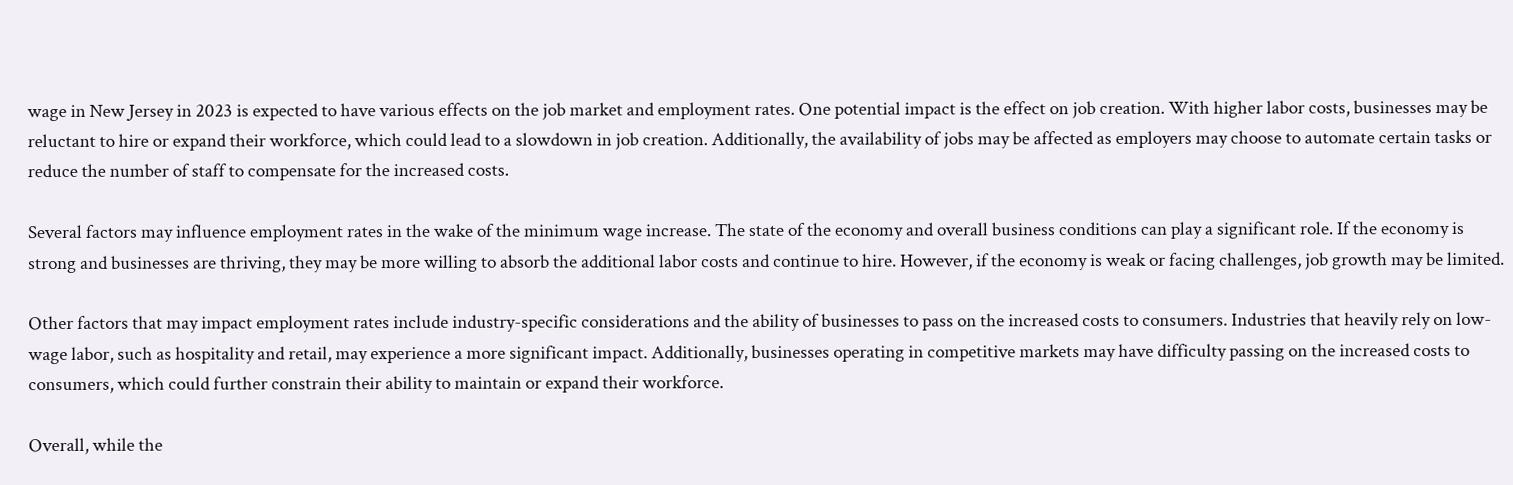wage in New Jersey in 2023 is expected to have various effects on the job market and employment rates. One potential impact is the effect on job creation. With higher labor costs, businesses may be reluctant to hire or expand their workforce, which could lead to a slowdown in job creation. Additionally, the availability of jobs may be affected as employers may choose to automate certain tasks or reduce the number of staff to compensate for the increased costs.

Several factors may influence employment rates in the wake of the minimum wage increase. The state of the economy and overall business conditions can play a significant role. If the economy is strong and businesses are thriving, they may be more willing to absorb the additional labor costs and continue to hire. However, if the economy is weak or facing challenges, job growth may be limited.

Other factors that may impact employment rates include industry-specific considerations and the ability of businesses to pass on the increased costs to consumers. Industries that heavily rely on low-wage labor, such as hospitality and retail, may experience a more significant impact. Additionally, businesses operating in competitive markets may have difficulty passing on the increased costs to consumers, which could further constrain their ability to maintain or expand their workforce.

Overall, while the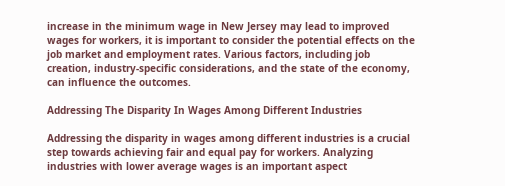increase in the minimum wage in New Jersey may lead to improved wages for workers, it is important to consider the potential effects on the job market and employment rates. Various factors, including job creation, industry-specific considerations, and the state of the economy, can influence the outcomes.

Addressing The Disparity In Wages Among Different Industries

Addressing the disparity in wages among different industries is a crucial step towards achieving fair and equal pay for workers. Analyzing industries with lower average wages is an important aspect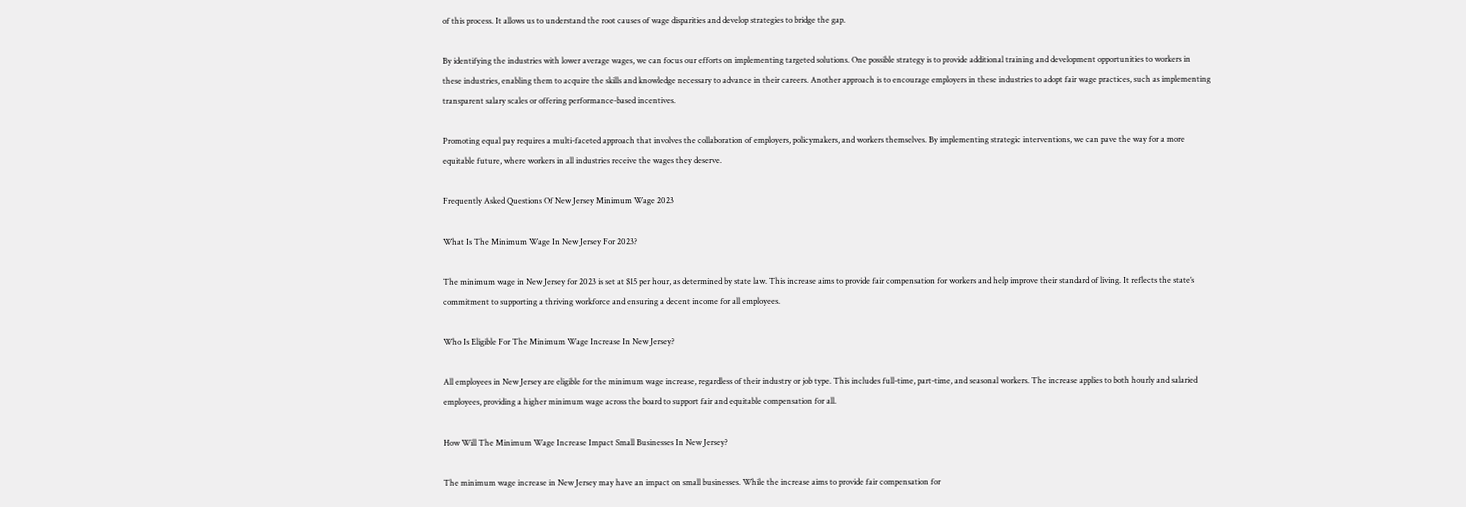of this process. It allows us to understand the root causes of wage disparities and develop strategies to bridge the gap.

By identifying the industries with lower average wages, we can focus our efforts on implementing targeted solutions. One possible strategy is to provide additional training and development opportunities to workers in these industries, enabling them to acquire the skills and knowledge necessary to advance in their careers. Another approach is to encourage employers in these industries to adopt fair wage practices, such as implementing transparent salary scales or offering performance-based incentives.

Promoting equal pay requires a multi-faceted approach that involves the collaboration of employers, policymakers, and workers themselves. By implementing strategic interventions, we can pave the way for a more equitable future, where workers in all industries receive the wages they deserve.

Frequently Asked Questions Of New Jersey Minimum Wage 2023

What Is The Minimum Wage In New Jersey For 2023?

The minimum wage in New Jersey for 2023 is set at $15 per hour, as determined by state law. This increase aims to provide fair compensation for workers and help improve their standard of living. It reflects the state’s commitment to supporting a thriving workforce and ensuring a decent income for all employees.

Who Is Eligible For The Minimum Wage Increase In New Jersey?

All employees in New Jersey are eligible for the minimum wage increase, regardless of their industry or job type. This includes full-time, part-time, and seasonal workers. The increase applies to both hourly and salaried employees, providing a higher minimum wage across the board to support fair and equitable compensation for all.

How Will The Minimum Wage Increase Impact Small Businesses In New Jersey?

The minimum wage increase in New Jersey may have an impact on small businesses. While the increase aims to provide fair compensation for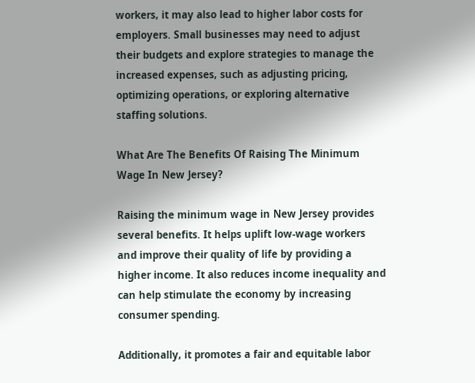workers, it may also lead to higher labor costs for employers. Small businesses may need to adjust their budgets and explore strategies to manage the increased expenses, such as adjusting pricing, optimizing operations, or exploring alternative staffing solutions.

What Are The Benefits Of Raising The Minimum Wage In New Jersey?

Raising the minimum wage in New Jersey provides several benefits. It helps uplift low-wage workers and improve their quality of life by providing a higher income. It also reduces income inequality and can help stimulate the economy by increasing consumer spending.

Additionally, it promotes a fair and equitable labor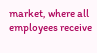market, where all employees receive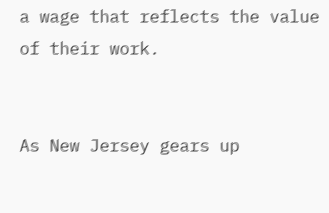a wage that reflects the value of their work.


As New Jersey gears up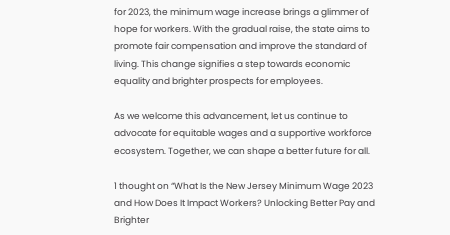for 2023, the minimum wage increase brings a glimmer of hope for workers. With the gradual raise, the state aims to promote fair compensation and improve the standard of living. This change signifies a step towards economic equality and brighter prospects for employees.

As we welcome this advancement, let us continue to advocate for equitable wages and a supportive workforce ecosystem. Together, we can shape a better future for all.

1 thought on “What Is the New Jersey Minimum Wage 2023 and How Does It Impact Workers? Unlocking Better Pay and Brighter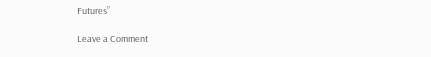Futures”

Leave a Comment